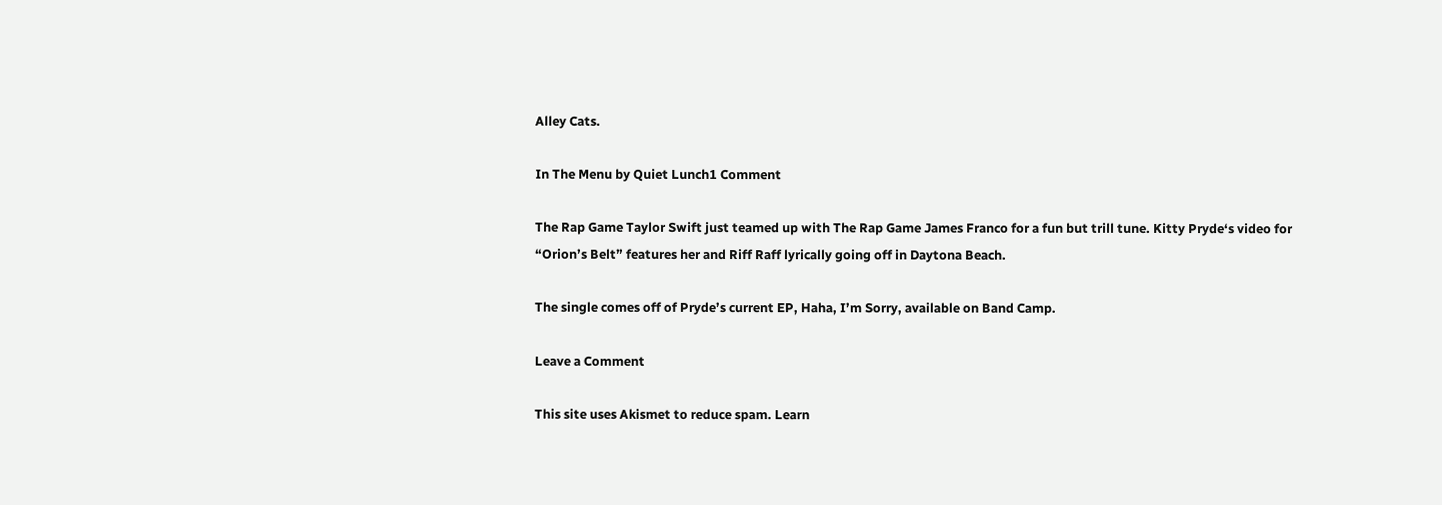Alley Cats.

In The Menu by Quiet Lunch1 Comment

The Rap Game Taylor Swift just teamed up with The Rap Game James Franco for a fun but trill tune. Kitty Pryde‘s video for “Orion’s Belt” features her and Riff Raff lyrically going off in Daytona Beach.

The single comes off of Pryde’s current EP, Haha, I’m Sorry, available on Band Camp.

Leave a Comment

This site uses Akismet to reduce spam. Learn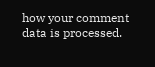how your comment data is processed.